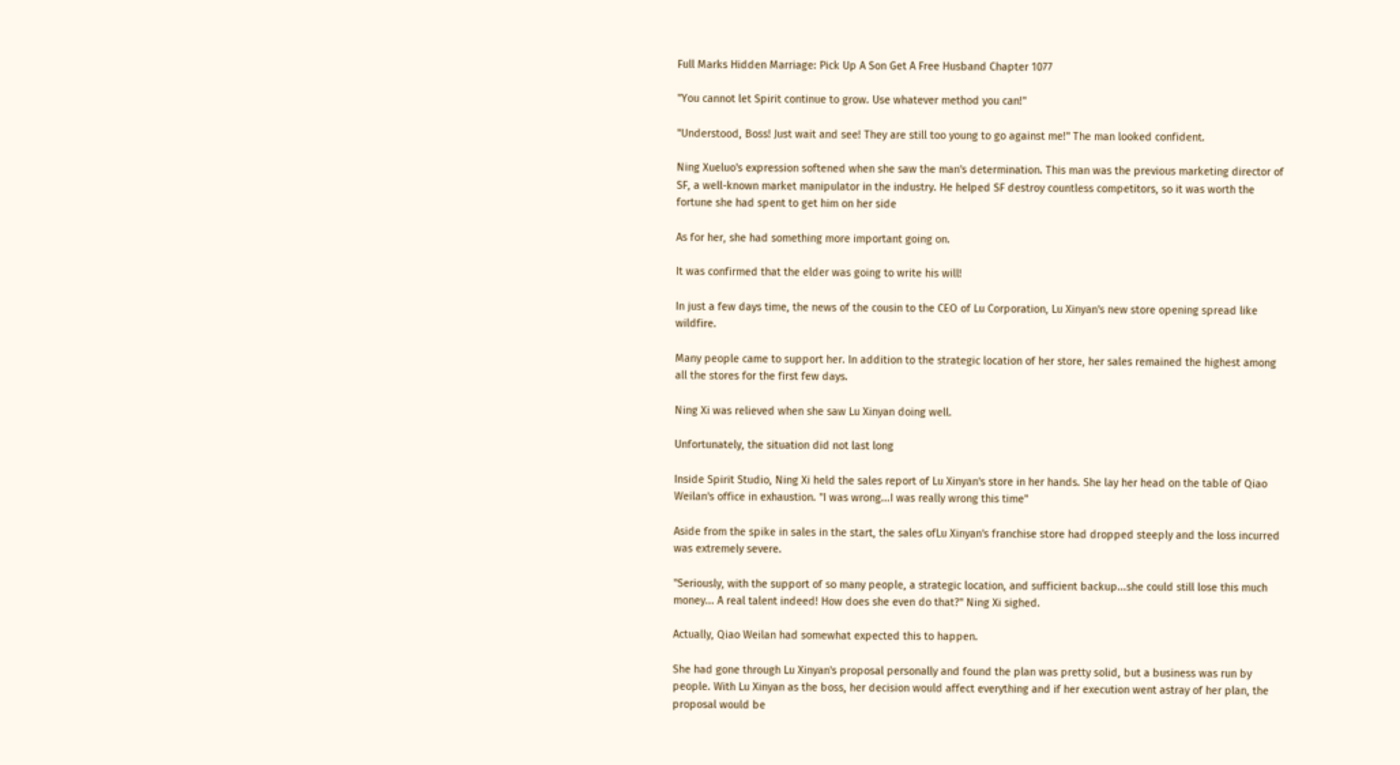Full Marks Hidden Marriage: Pick Up A Son Get A Free Husband Chapter 1077

"You cannot let Spirit continue to grow. Use whatever method you can!"

"Understood, Boss! Just wait and see! They are still too young to go against me!" The man looked confident.

Ning Xueluo's expression softened when she saw the man's determination. This man was the previous marketing director of SF, a well-known market manipulator in the industry. He helped SF destroy countless competitors, so it was worth the fortune she had spent to get him on her side

As for her, she had something more important going on.

It was confirmed that the elder was going to write his will!

In just a few days time, the news of the cousin to the CEO of Lu Corporation, Lu Xinyan's new store opening spread like wildfire.

Many people came to support her. In addition to the strategic location of her store, her sales remained the highest among all the stores for the first few days.

Ning Xi was relieved when she saw Lu Xinyan doing well.

Unfortunately, the situation did not last long

Inside Spirit Studio, Ning Xi held the sales report of Lu Xinyan's store in her hands. She lay her head on the table of Qiao Weilan's office in exhaustion. "I was wrong...I was really wrong this time"

Aside from the spike in sales in the start, the sales ofLu Xinyan's franchise store had dropped steeply and the loss incurred was extremely severe.

"Seriously, with the support of so many people, a strategic location, and sufficient backup...she could still lose this much money... A real talent indeed! How does she even do that?" Ning Xi sighed.

Actually, Qiao Weilan had somewhat expected this to happen.

She had gone through Lu Xinyan's proposal personally and found the plan was pretty solid, but a business was run by people. With Lu Xinyan as the boss, her decision would affect everything and if her execution went astray of her plan, the proposal would be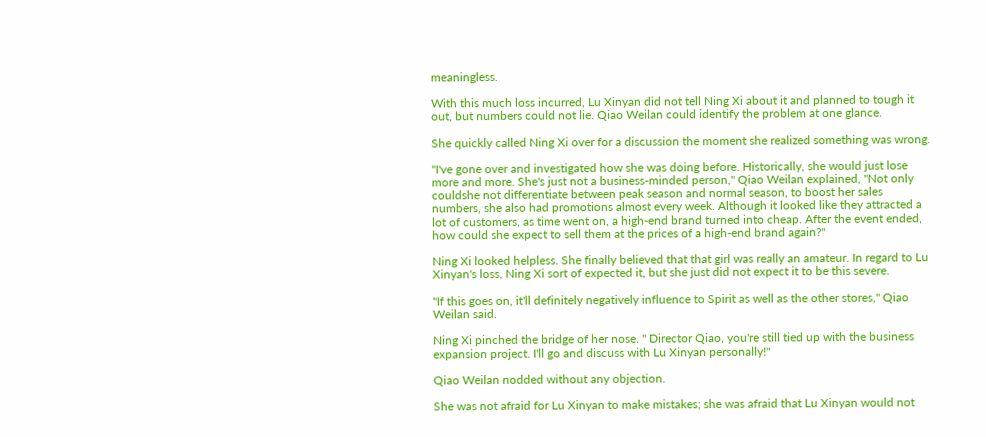meaningless.

With this much loss incurred, Lu Xinyan did not tell Ning Xi about it and planned to tough it out, but numbers could not lie. Qiao Weilan could identify the problem at one glance.

She quickly called Ning Xi over for a discussion the moment she realized something was wrong.

"I've gone over and investigated how she was doing before. Historically, she would just lose more and more. She's just not a business-minded person," Qiao Weilan explained, "Not only couldshe not differentiate between peak season and normal season, to boost her sales numbers, she also had promotions almost every week. Although it looked like they attracted a lot of customers, as time went on, a high-end brand turned into cheap. After the event ended, how could she expect to sell them at the prices of a high-end brand again?"

Ning Xi looked helpless. She finally believed that that girl was really an amateur. In regard to Lu Xinyan's loss, Ning Xi sort of expected it, but she just did not expect it to be this severe.

"If this goes on, it'll definitely negatively influence to Spirit as well as the other stores," Qiao Weilan said.

Ning Xi pinched the bridge of her nose. " Director Qiao, you're still tied up with the business expansion project. I'll go and discuss with Lu Xinyan personally!"

Qiao Weilan nodded without any objection.

She was not afraid for Lu Xinyan to make mistakes; she was afraid that Lu Xinyan would not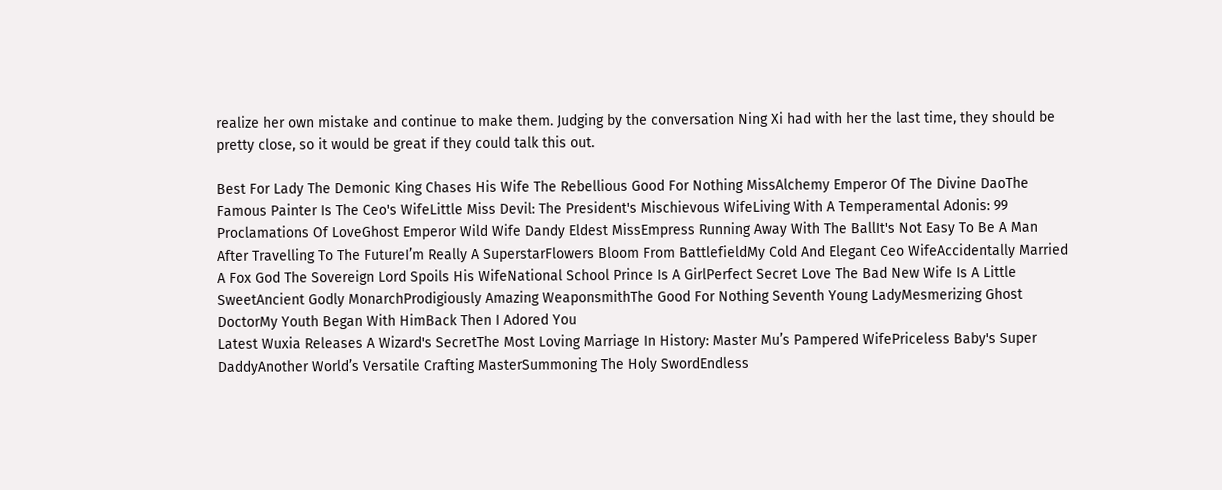realize her own mistake and continue to make them. Judging by the conversation Ning Xi had with her the last time, they should be pretty close, so it would be great if they could talk this out.

Best For Lady The Demonic King Chases His Wife The Rebellious Good For Nothing MissAlchemy Emperor Of The Divine DaoThe Famous Painter Is The Ceo's WifeLittle Miss Devil: The President's Mischievous WifeLiving With A Temperamental Adonis: 99 Proclamations Of LoveGhost Emperor Wild Wife Dandy Eldest MissEmpress Running Away With The BallIt's Not Easy To Be A Man After Travelling To The FutureI’m Really A SuperstarFlowers Bloom From BattlefieldMy Cold And Elegant Ceo WifeAccidentally Married A Fox God The Sovereign Lord Spoils His WifeNational School Prince Is A GirlPerfect Secret Love The Bad New Wife Is A Little SweetAncient Godly MonarchProdigiously Amazing WeaponsmithThe Good For Nothing Seventh Young LadyMesmerizing Ghost DoctorMy Youth Began With HimBack Then I Adored You
Latest Wuxia Releases A Wizard's SecretThe Most Loving Marriage In History: Master Mu’s Pampered WifePriceless Baby's Super DaddyAnother World’s Versatile Crafting MasterSummoning The Holy SwordEndless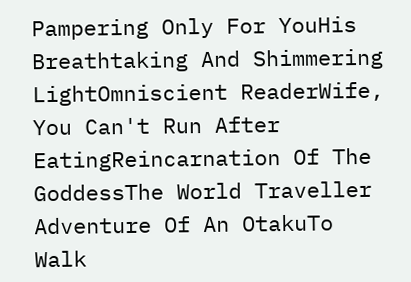Pampering Only For YouHis Breathtaking And Shimmering LightOmniscient ReaderWife, You Can't Run After EatingReincarnation Of The GoddessThe World Traveller Adventure Of An OtakuTo Walk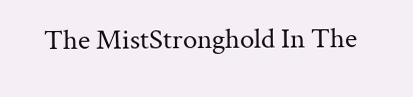The MistStronghold In The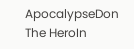ApocalypseDon The HeroIn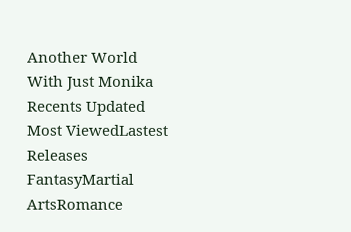Another World With Just Monika
Recents Updated Most ViewedLastest Releases
FantasyMartial ArtsRomance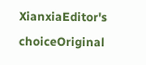XianxiaEditor's choiceOriginal